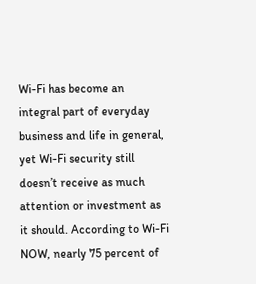Wi-Fi has become an integral part of everyday business and life in general, yet Wi-Fi security still doesn’t receive as much attention or investment as it should. According to Wi-Fi NOW, nearly 75 percent of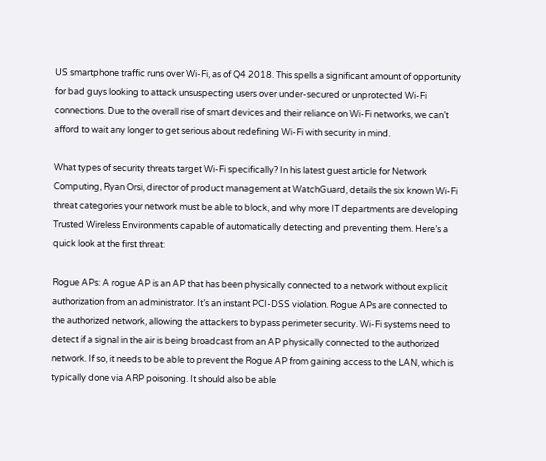US smartphone traffic runs over Wi-Fi, as of Q4 2018. This spells a significant amount of opportunity for bad guys looking to attack unsuspecting users over under-secured or unprotected Wi-Fi connections. Due to the overall rise of smart devices and their reliance on Wi-Fi networks, we can’t afford to wait any longer to get serious about redefining Wi-Fi with security in mind.

What types of security threats target Wi-Fi specifically? In his latest guest article for Network Computing, Ryan Orsi, director of product management at WatchGuard, details the six known Wi-Fi threat categories your network must be able to block, and why more IT departments are developing Trusted Wireless Environments capable of automatically detecting and preventing them. Here’s a quick look at the first threat:

Rogue APs: A rogue AP is an AP that has been physically connected to a network without explicit authorization from an administrator. It’s an instant PCI-DSS violation. Rogue APs are connected to the authorized network, allowing the attackers to bypass perimeter security. Wi-Fi systems need to detect if a signal in the air is being broadcast from an AP physically connected to the authorized network. If so, it needs to be able to prevent the Rogue AP from gaining access to the LAN, which is typically done via ARP poisoning. It should also be able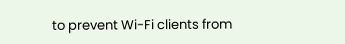to prevent Wi-Fi clients from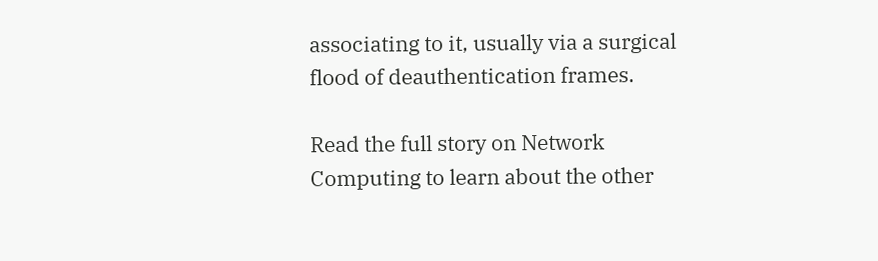associating to it, usually via a surgical flood of deauthentication frames.

Read the full story on Network Computing to learn about the other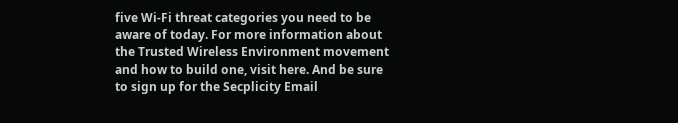five Wi-Fi threat categories you need to be aware of today. For more information about the Trusted Wireless Environment movement and how to build one, visit here. And be sure to sign up for the Secplicity Email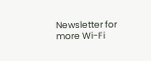Newsletter for more Wi-Fi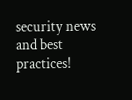security news and best practices!